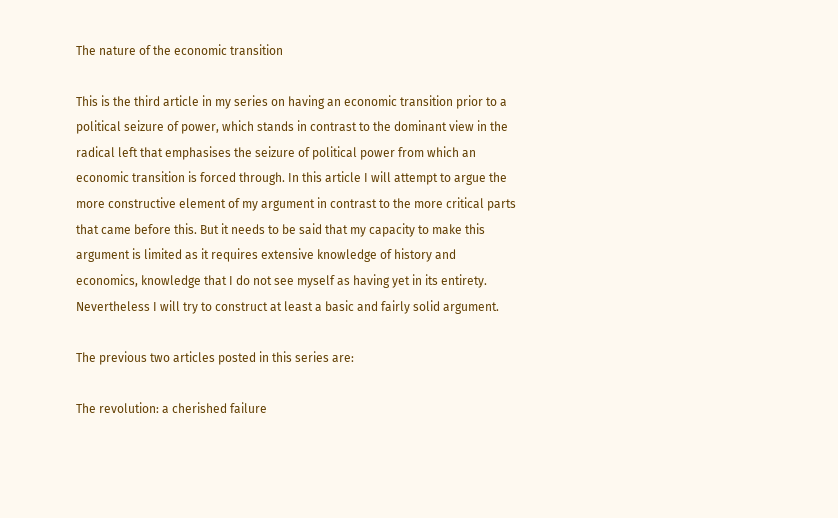The nature of the economic transition

This is the third article in my series on having an economic transition prior to a political seizure of power, which stands in contrast to the dominant view in the radical left that emphasises the seizure of political power from which an economic transition is forced through. In this article I will attempt to argue the more constructive element of my argument in contrast to the more critical parts that came before this. But it needs to be said that my capacity to make this argument is limited as it requires extensive knowledge of history and economics, knowledge that I do not see myself as having yet in its entirety. Nevertheless I will try to construct at least a basic and fairly solid argument.

The previous two articles posted in this series are:

The revolution: a cherished failure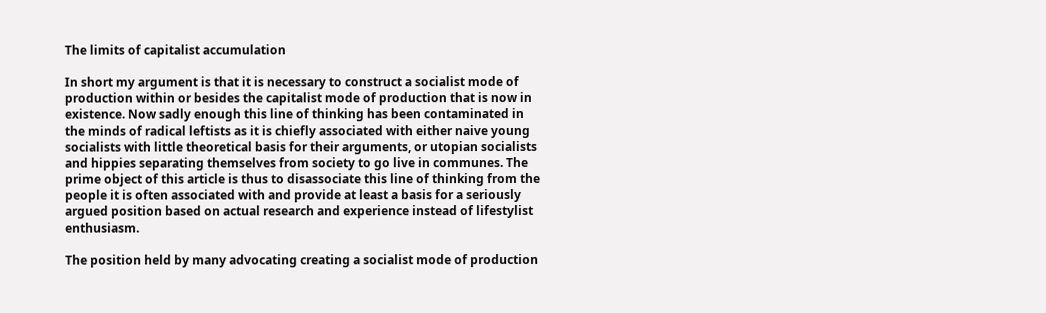The limits of capitalist accumulation

In short my argument is that it is necessary to construct a socialist mode of production within or besides the capitalist mode of production that is now in existence. Now sadly enough this line of thinking has been contaminated in the minds of radical leftists as it is chiefly associated with either naive young socialists with little theoretical basis for their arguments, or utopian socialists and hippies separating themselves from society to go live in communes. The prime object of this article is thus to disassociate this line of thinking from the people it is often associated with and provide at least a basis for a seriously argued position based on actual research and experience instead of lifestylist enthusiasm.

The position held by many advocating creating a socialist mode of production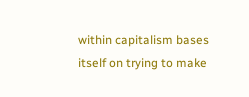within capitalism bases itself on trying to make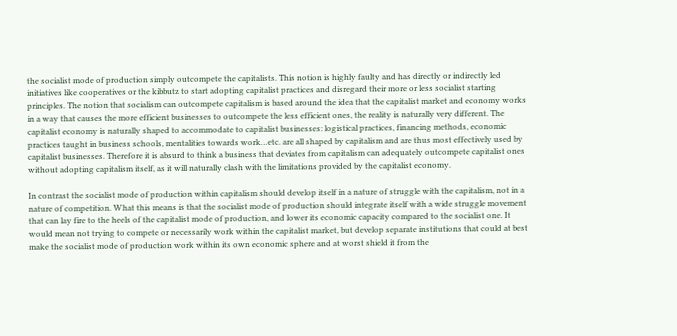the socialist mode of production simply outcompete the capitalists. This notion is highly faulty and has directly or indirectly led initiatives like cooperatives or the kibbutz to start adopting capitalist practices and disregard their more or less socialist starting principles. The notion that socialism can outcompete capitalism is based around the idea that the capitalist market and economy works in a way that causes the more efficient businesses to outcompete the less efficient ones, the reality is naturally very different. The capitalist economy is naturally shaped to accommodate to capitalist businesses: logistical practices, financing methods, economic practices taught in business schools, mentalities towards work…etc. are all shaped by capitalism and are thus most effectively used by capitalist businesses. Therefore it is absurd to think a business that deviates from capitalism can adequately outcompete capitalist ones without adopting capitalism itself, as it will naturally clash with the limitations provided by the capitalist economy.

In contrast the socialist mode of production within capitalism should develop itself in a nature of struggle with the capitalism, not in a nature of competition. What this means is that the socialist mode of production should integrate itself with a wide struggle movement that can lay fire to the heels of the capitalist mode of production, and lower its economic capacity compared to the socialist one. It would mean not trying to compete or necessarily work within the capitalist market, but develop separate institutions that could at best make the socialist mode of production work within its own economic sphere and at worst shield it from the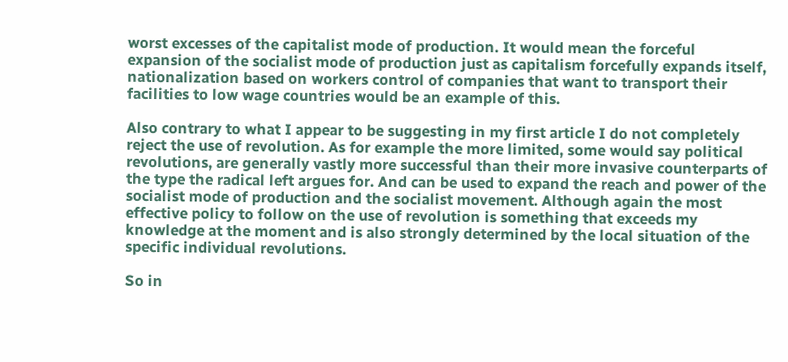worst excesses of the capitalist mode of production. It would mean the forceful expansion of the socialist mode of production just as capitalism forcefully expands itself, nationalization based on workers control of companies that want to transport their facilities to low wage countries would be an example of this.

Also contrary to what I appear to be suggesting in my first article I do not completely reject the use of revolution. As for example the more limited, some would say political revolutions, are generally vastly more successful than their more invasive counterparts of the type the radical left argues for. And can be used to expand the reach and power of the socialist mode of production and the socialist movement. Although again the most effective policy to follow on the use of revolution is something that exceeds my knowledge at the moment and is also strongly determined by the local situation of the specific individual revolutions.

So in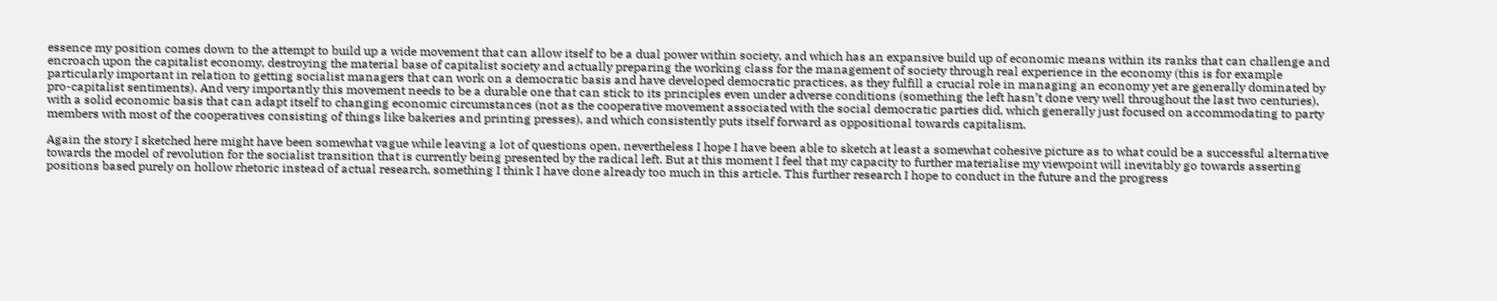essence my position comes down to the attempt to build up a wide movement that can allow itself to be a dual power within society, and which has an expansive build up of economic means within its ranks that can challenge and encroach upon the capitalist economy, destroying the material base of capitalist society and actually preparing the working class for the management of society through real experience in the economy (this is for example particularly important in relation to getting socialist managers that can work on a democratic basis and have developed democratic practices, as they fulfill a crucial role in managing an economy yet are generally dominated by pro-capitalist sentiments). And very importantly this movement needs to be a durable one that can stick to its principles even under adverse conditions (something the left hasn’t done very well throughout the last two centuries), with a solid economic basis that can adapt itself to changing economic circumstances (not as the cooperative movement associated with the social democratic parties did, which generally just focused on accommodating to party members with most of the cooperatives consisting of things like bakeries and printing presses), and which consistently puts itself forward as oppositional towards capitalism.

Again the story I sketched here might have been somewhat vague while leaving a lot of questions open, nevertheless I hope I have been able to sketch at least a somewhat cohesive picture as to what could be a successful alternative towards the model of revolution for the socialist transition that is currently being presented by the radical left. But at this moment I feel that my capacity to further materialise my viewpoint will inevitably go towards asserting positions based purely on hollow rhetoric instead of actual research, something I think I have done already too much in this article. This further research I hope to conduct in the future and the progress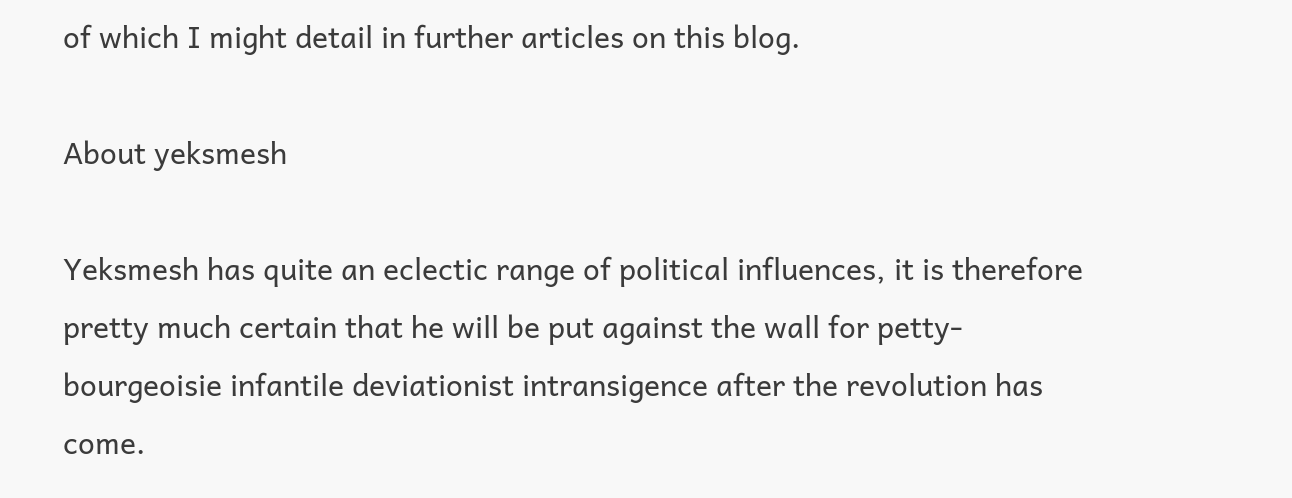of which I might detail in further articles on this blog.

About yeksmesh

Yeksmesh has quite an eclectic range of political influences, it is therefore pretty much certain that he will be put against the wall for petty-bourgeoisie infantile deviationist intransigence after the revolution has come.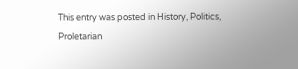This entry was posted in History, Politics, Proletarian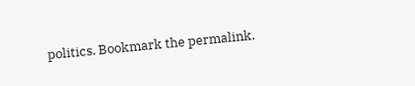politics. Bookmark the permalink.